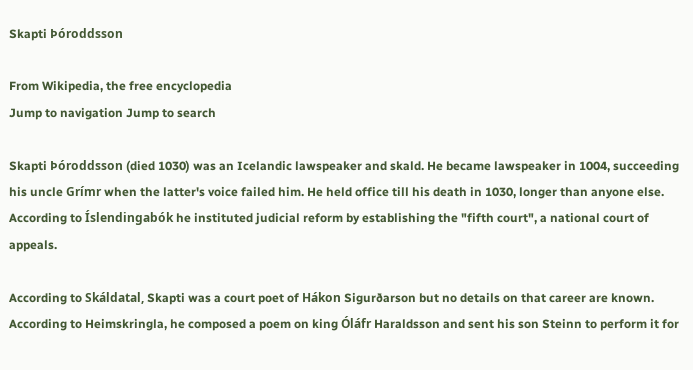Skapti Þóroddsson

From Wikipedia, the free encyclopedia
Jump to navigation Jump to search

Skapti Þóroddsson (died 1030) was an Icelandic lawspeaker and skald. He became lawspeaker in 1004, succeeding his uncle Grímr when the latter's voice failed him. He held office till his death in 1030, longer than anyone else. According to Íslendingabók he instituted judicial reform by establishing the "fifth court", a national court of appeals.

According to Skáldatal, Skapti was a court poet of Hákon Sigurðarson but no details on that career are known. According to Heimskringla, he composed a poem on king Óláfr Haraldsson and sent his son Steinn to perform it for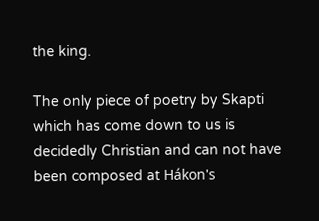the king.

The only piece of poetry by Skapti which has come down to us is decidedly Christian and can not have been composed at Hákon's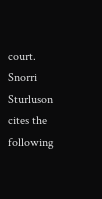court. Snorri Sturluson cites the following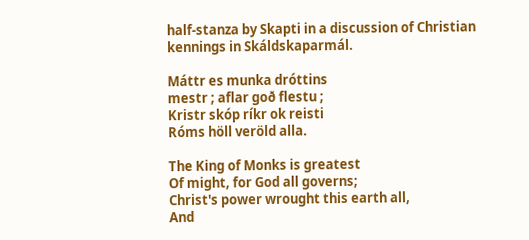half-stanza by Skapti in a discussion of Christian kennings in Skáldskaparmál.

Máttr es munka dróttins
mestr ; aflar goð flestu ;
Kristr skóp ríkr ok reisti
Róms höll veröld alla.

The King of Monks is greatest
Of might, for God all governs;
Christ's power wrought this earth all,
And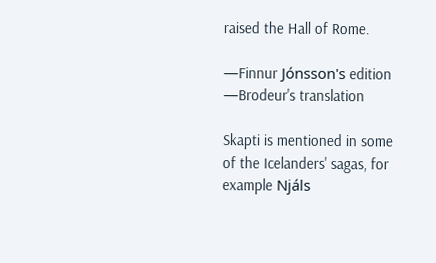raised the Hall of Rome.

—Finnur Jónsson's edition —Brodeur's translation

Skapti is mentioned in some of the Icelanders' sagas, for example Njáls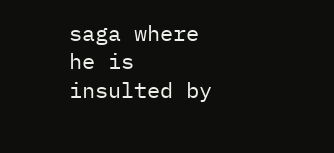saga where he is insulted by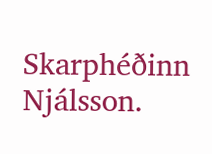Skarphéðinn Njálsson.